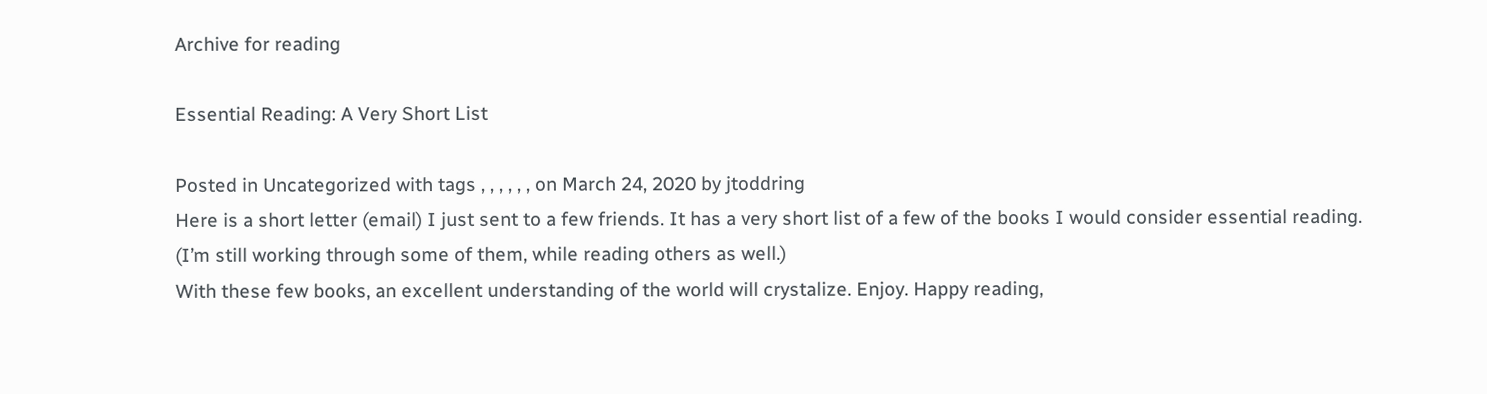Archive for reading

Essential Reading: A Very Short List

Posted in Uncategorized with tags , , , , , , on March 24, 2020 by jtoddring
Here is a short letter (email) I just sent to a few friends. It has a very short list of a few of the books I would consider essential reading. (I’m still working through some of them, while reading others as well.)
With these few books, an excellent understanding of the world will crystalize. Enjoy. Happy reading,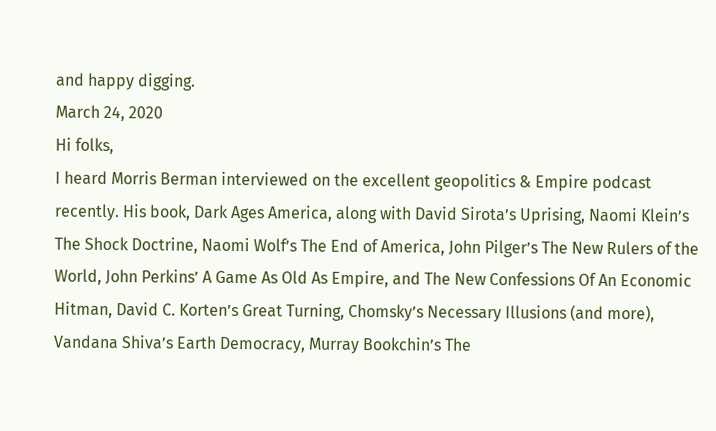and happy digging.
March 24, 2020
Hi folks,
I heard Morris Berman interviewed on the excellent geopolitics & Empire podcast recently. His book, Dark Ages America, along with David Sirota’s Uprising, Naomi Klein’s The Shock Doctrine, Naomi Wolf’s The End of America, John Pilger’s The New Rulers of the World, John Perkins’ A Game As Old As Empire, and The New Confessions Of An Economic Hitman, David C. Korten’s Great Turning, Chomsky’s Necessary Illusions (and more), Vandana Shiva’s Earth Democracy, Murray Bookchin’s The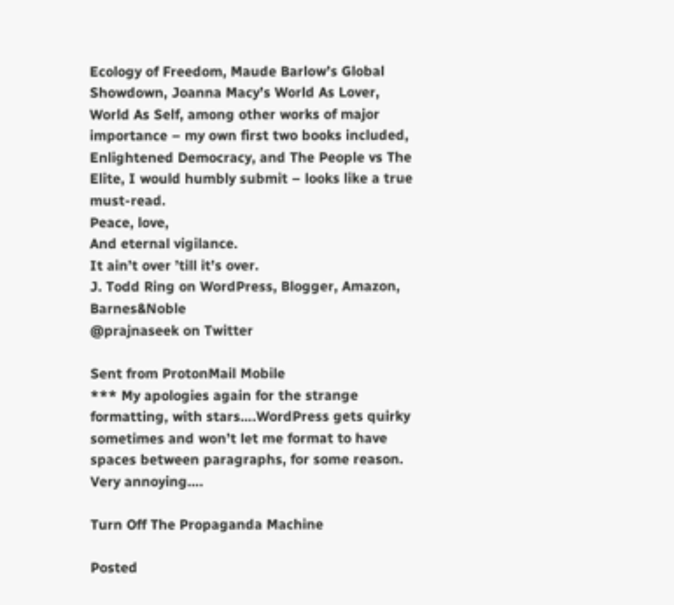Ecology of Freedom, Maude Barlow’s Global Showdown, Joanna Macy’s World As Lover, World As Self, among other works of major importance – my own first two books included, Enlightened Democracy, and The People vs The Elite, I would humbly submit – looks like a true must-read.
Peace, love,
And eternal vigilance.
It ain’t over ’till it’s over.
J. Todd Ring on WordPress, Blogger, Amazon, Barnes&Noble
@prajnaseek on Twitter

Sent from ProtonMail Mobile
*** My apologies again for the strange formatting, with stars….WordPress gets quirky sometimes and won’t let me format to have spaces between paragraphs, for some reason. Very annoying….

Turn Off The Propaganda Machine

Posted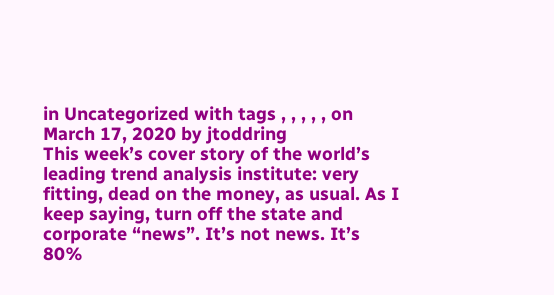in Uncategorized with tags , , , , , on March 17, 2020 by jtoddring
This week’s cover story of the world’s leading trend analysis institute: very fitting, dead on the money, as usual. As I keep saying, turn off the state and corporate “news”. It’s not news. It’s 80%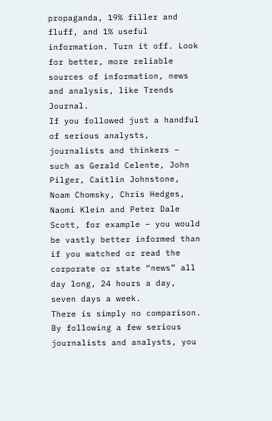propaganda, 19% filler and fluff, and 1% useful information. Turn it off. Look for better, more reliable sources of information, news and analysis, like Trends Journal.
If you followed just a handful of serious analysts, journalists and thinkers – such as Gerald Celente, John Pilger, Caitlin Johnstone, Noam Chomsky, Chris Hedges, Naomi Klein and Peter Dale Scott, for example – you would be vastly better informed than if you watched or read the corporate or state “news” all day long, 24 hours a day, seven days a week.
There is simply no comparison. By following a few serious journalists and analysts, you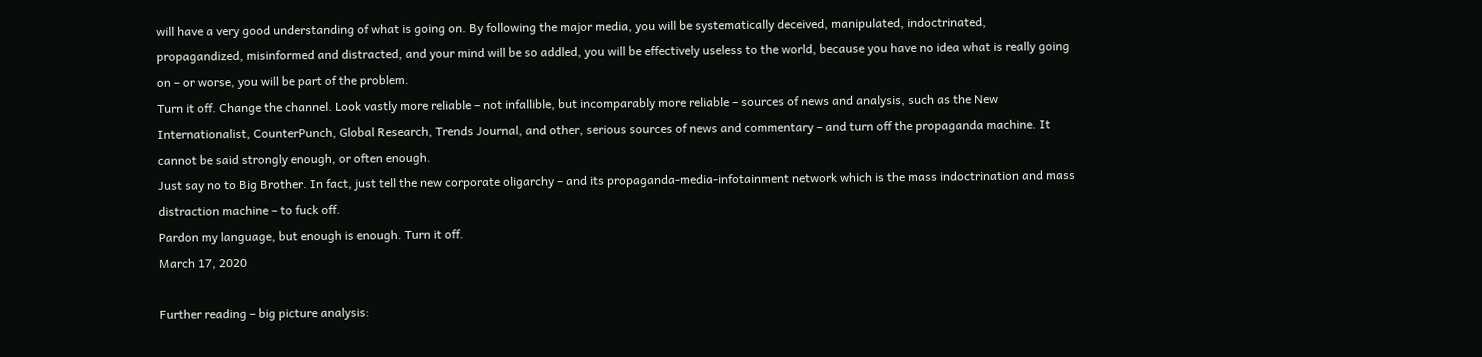will have a very good understanding of what is going on. By following the major media, you will be systematically deceived, manipulated, indoctrinated, propagandized, misinformed and distracted, and your mind will be so addled, you will be effectively useless to the world, because you have no idea what is really going on – or worse, you will be part of the problem.
Turn it off. Change the channel. Look vastly more reliable – not infallible, but incomparably more reliable – sources of news and analysis, such as the New Internationalist, CounterPunch, Global Research, Trends Journal, and other, serious sources of news and commentary – and turn off the propaganda machine. It cannot be said strongly enough, or often enough.
Just say no to Big Brother. In fact, just tell the new corporate oligarchy – and its propaganda-media-infotainment network which is the mass indoctrination and mass distraction machine – to fuck off.
Pardon my language, but enough is enough. Turn it off.
March 17, 2020

Further reading – big picture analysis: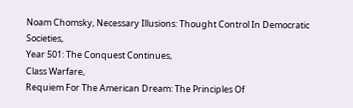Noam Chomsky, Necessary Illusions: Thought Control In Democratic Societies,
Year 501: The Conquest Continues,
Class Warfare,
Requiem For The American Dream: The Principles Of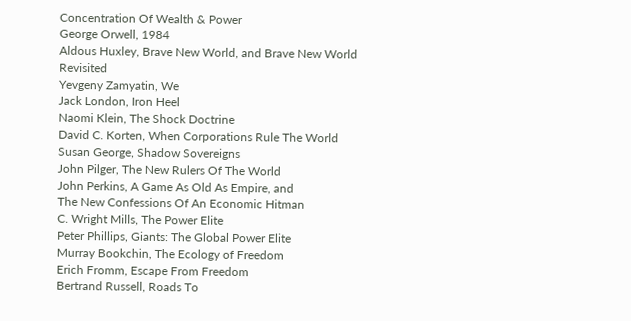Concentration Of Wealth & Power
George Orwell, 1984
Aldous Huxley, Brave New World, and Brave New World Revisited
Yevgeny Zamyatin, We
Jack London, Iron Heel
Naomi Klein, The Shock Doctrine
David C. Korten, When Corporations Rule The World
Susan George, Shadow Sovereigns
John Pilger, The New Rulers Of The World
John Perkins, A Game As Old As Empire, and
The New Confessions Of An Economic Hitman
C. Wright Mills, The Power Elite
Peter Phillips, Giants: The Global Power Elite
Murray Bookchin, The Ecology of Freedom
Erich Fromm, Escape From Freedom
Bertrand Russell, Roads To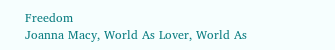Freedom
Joanna Macy, World As Lover, World As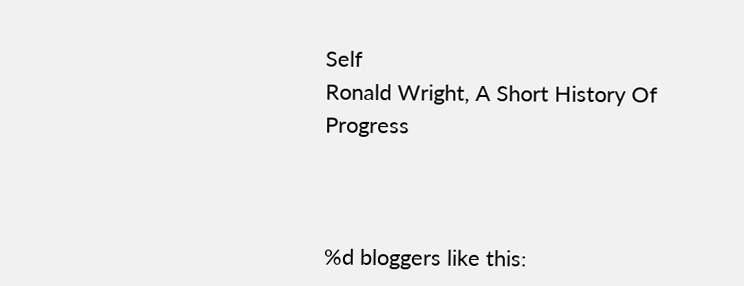Self
Ronald Wright, A Short History Of Progress



%d bloggers like this: